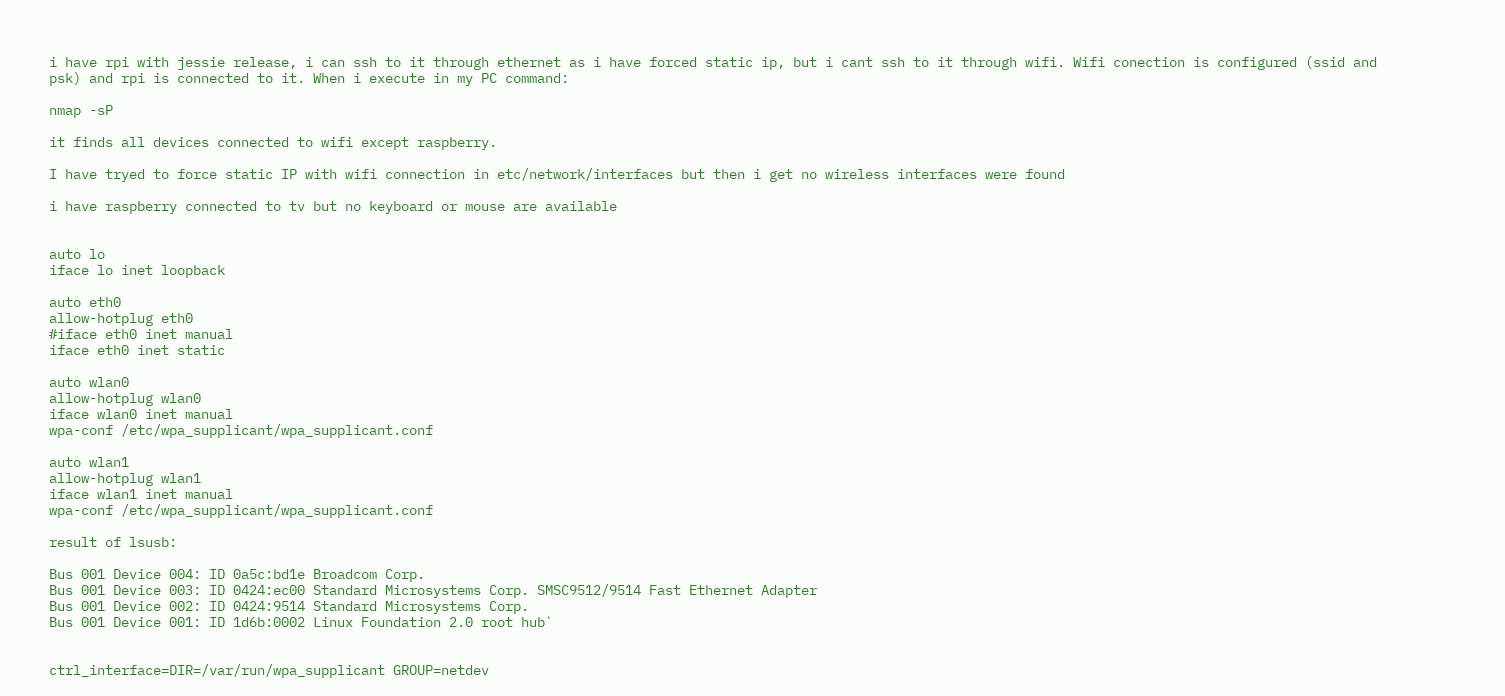i have rpi with jessie release, i can ssh to it through ethernet as i have forced static ip, but i cant ssh to it through wifi. Wifi conection is configured (ssid and psk) and rpi is connected to it. When i execute in my PC command:

nmap -sP

it finds all devices connected to wifi except raspberry.

I have tryed to force static IP with wifi connection in etc/network/interfaces but then i get no wireless interfaces were found

i have raspberry connected to tv but no keyboard or mouse are available


auto lo
iface lo inet loopback

auto eth0
allow-hotplug eth0
#iface eth0 inet manual
iface eth0 inet static

auto wlan0
allow-hotplug wlan0
iface wlan0 inet manual
wpa-conf /etc/wpa_supplicant/wpa_supplicant.conf

auto wlan1
allow-hotplug wlan1
iface wlan1 inet manual
wpa-conf /etc/wpa_supplicant/wpa_supplicant.conf

result of lsusb:

Bus 001 Device 004: ID 0a5c:bd1e Broadcom Corp.
Bus 001 Device 003: ID 0424:ec00 Standard Microsystems Corp. SMSC9512/9514 Fast Ethernet Adapter
Bus 001 Device 002: ID 0424:9514 Standard Microsystems Corp.
Bus 001 Device 001: ID 1d6b:0002 Linux Foundation 2.0 root hub`


ctrl_interface=DIR=/var/run/wpa_supplicant GROUP=netdev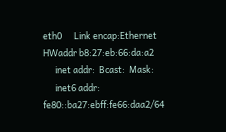eth0      Link encap:Ethernet  HWaddr b8:27:eb:66:da:a2
      inet addr:  Bcast:  Mask:
      inet6 addr: fe80::ba27:ebff:fe66:daa2/64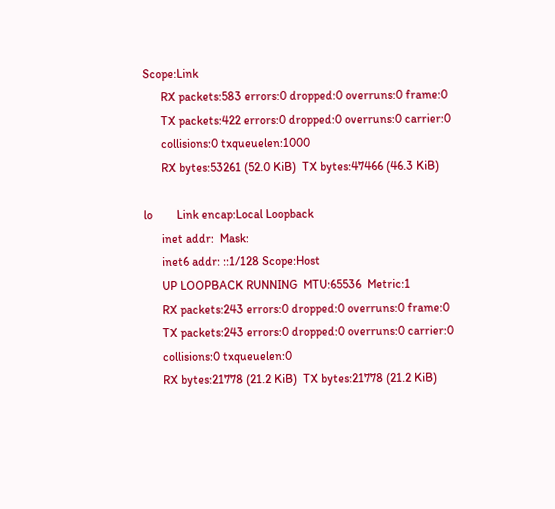Scope:Link
      RX packets:583 errors:0 dropped:0 overruns:0 frame:0
      TX packets:422 errors:0 dropped:0 overruns:0 carrier:0
      collisions:0 txqueuelen:1000
      RX bytes:53261 (52.0 KiB)  TX bytes:47466 (46.3 KiB)

lo        Link encap:Local Loopback
      inet addr:  Mask:
      inet6 addr: ::1/128 Scope:Host
      UP LOOPBACK RUNNING  MTU:65536  Metric:1
      RX packets:243 errors:0 dropped:0 overruns:0 frame:0
      TX packets:243 errors:0 dropped:0 overruns:0 carrier:0
      collisions:0 txqueuelen:0
      RX bytes:21778 (21.2 KiB)  TX bytes:21778 (21.2 KiB)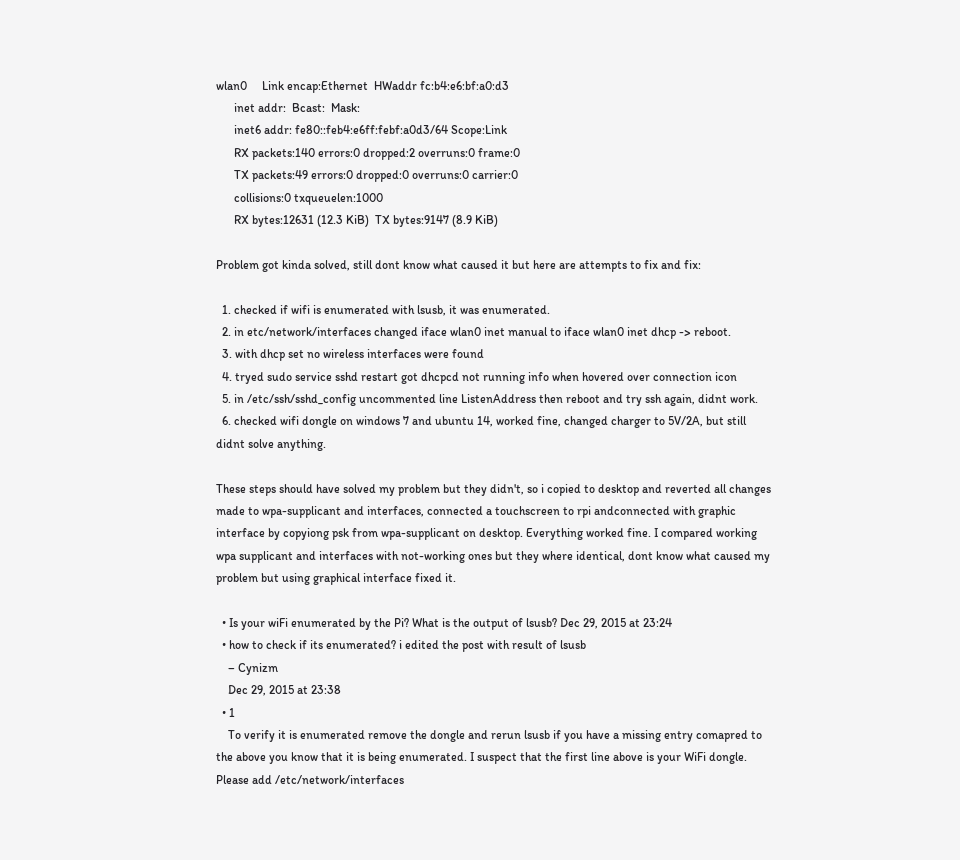wlan0     Link encap:Ethernet  HWaddr fc:b4:e6:bf:a0:d3
      inet addr:  Bcast:  Mask:
      inet6 addr: fe80::feb4:e6ff:febf:a0d3/64 Scope:Link
      RX packets:140 errors:0 dropped:2 overruns:0 frame:0
      TX packets:49 errors:0 dropped:0 overruns:0 carrier:0
      collisions:0 txqueuelen:1000
      RX bytes:12631 (12.3 KiB)  TX bytes:9147 (8.9 KiB)

Problem got kinda solved, still dont know what caused it but here are attempts to fix and fix:

  1. checked if wifi is enumerated with lsusb, it was enumerated.
  2. in etc/network/interfaces changed iface wlan0 inet manual to iface wlan0 inet dhcp -> reboot.
  3. with dhcp set no wireless interfaces were found
  4. tryed sudo service sshd restart got dhcpcd not running info when hovered over connection icon
  5. in /etc/ssh/sshd_config uncommented line ListenAddress then reboot and try ssh again, didnt work.
  6. checked wifi dongle on windows 7 and ubuntu 14, worked fine, changed charger to 5V/2A, but still didnt solve anything.

These steps should have solved my problem but they didn't, so i copied to desktop and reverted all changes made to wpa-supplicant and interfaces, connected a touchscreen to rpi andconnected with graphic interface by copyiong psk from wpa-supplicant on desktop. Everything worked fine. I compared working wpa supplicant and interfaces with not-working ones but they where identical, dont know what caused my problem but using graphical interface fixed it.

  • Is your wiFi enumerated by the Pi? What is the output of lsusb? Dec 29, 2015 at 23:24
  • how to check if its enumerated? i edited the post with result of lsusb
    – Cynizm
    Dec 29, 2015 at 23:38
  • 1
    To verify it is enumerated remove the dongle and rerun lsusb if you have a missing entry comapred to the above you know that it is being enumerated. I suspect that the first line above is your WiFi dongle. Please add /etc/network/interfaces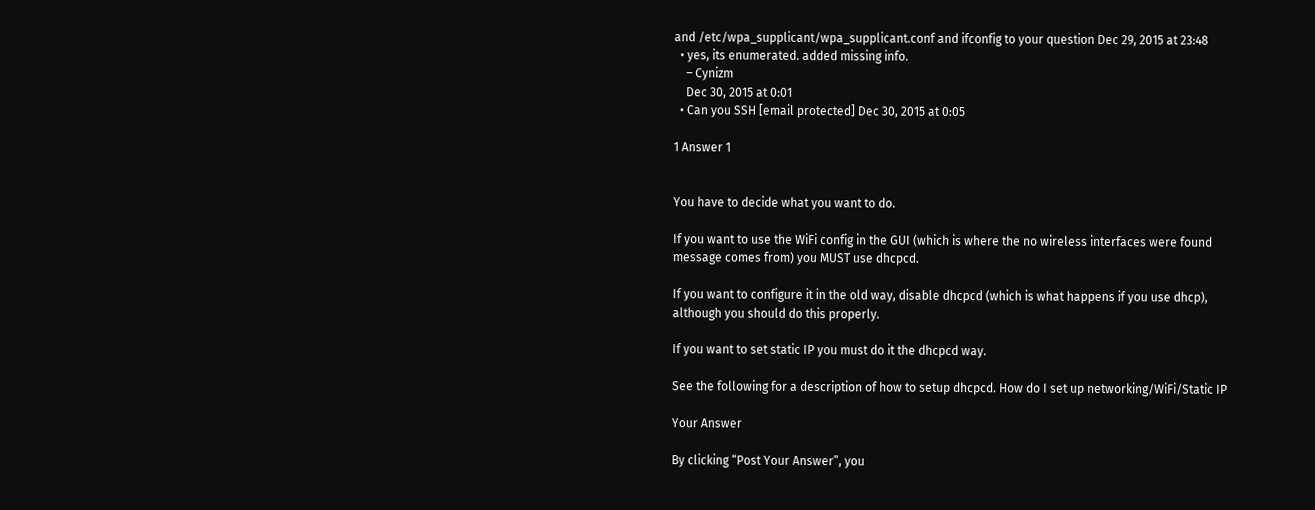and /etc/wpa_supplicant/wpa_supplicant.conf and ifconfig to your question Dec 29, 2015 at 23:48
  • yes, its enumerated. added missing info.
    – Cynizm
    Dec 30, 2015 at 0:01
  • Can you SSH [email protected] Dec 30, 2015 at 0:05

1 Answer 1


You have to decide what you want to do.

If you want to use the WiFi config in the GUI (which is where the no wireless interfaces were found message comes from) you MUST use dhcpcd.

If you want to configure it in the old way, disable dhcpcd (which is what happens if you use dhcp), although you should do this properly.

If you want to set static IP you must do it the dhcpcd way.

See the following for a description of how to setup dhcpcd. How do I set up networking/WiFi/Static IP

Your Answer

By clicking “Post Your Answer”, you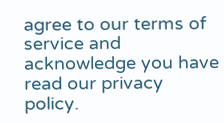agree to our terms of service and acknowledge you have read our privacy policy.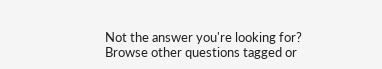Not the answer you're looking for? Browse other questions tagged or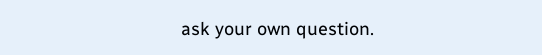ask your own question.